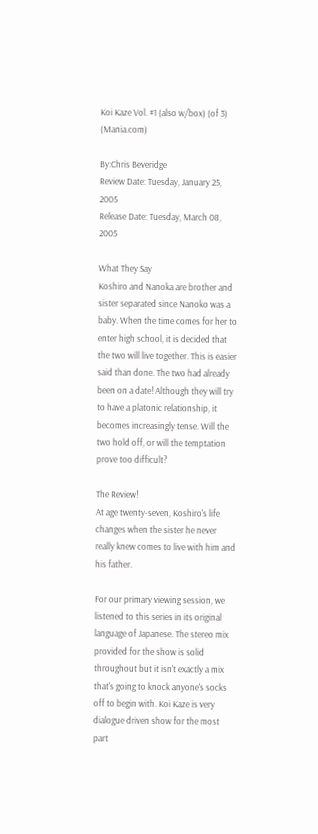Koi Kaze Vol. #1 (also w/box) (of 3) (Mania.com)

By:Chris Beveridge
Review Date: Tuesday, January 25, 2005
Release Date: Tuesday, March 08, 2005

What They Say
Koshiro and Nanoka are brother and sister separated since Nanoko was a baby. When the time comes for her to enter high school, it is decided that the two will live together. This is easier said than done. The two had already been on a date! Although they will try to have a platonic relationship, it becomes increasingly tense. Will the two hold off, or will the temptation prove too difficult?

The Review!
At age twenty-seven, Koshiro's life changes when the sister he never really knew comes to live with him and his father.

For our primary viewing session, we listened to this series in its original language of Japanese. The stereo mix provided for the show is solid throughout but it isn't exactly a mix that's going to knock anyone's socks off to begin with. Koi Kaze is very dialogue driven show for the most part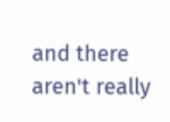and there aren't really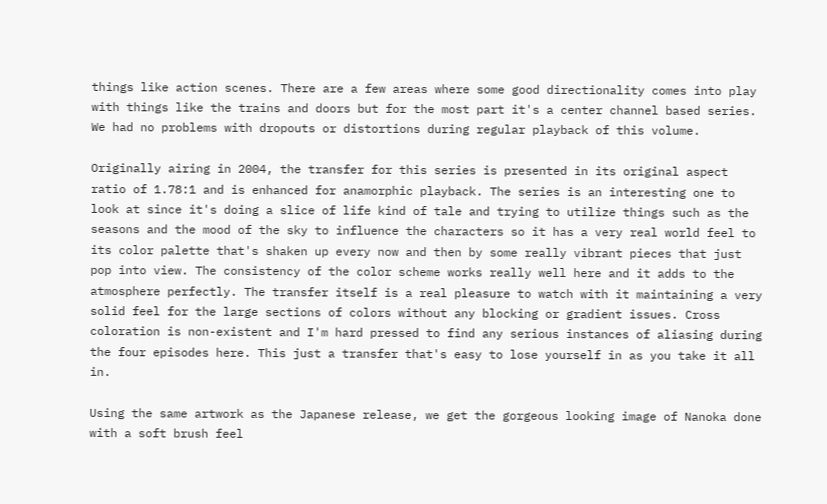things like action scenes. There are a few areas where some good directionality comes into play with things like the trains and doors but for the most part it's a center channel based series. We had no problems with dropouts or distortions during regular playback of this volume.

Originally airing in 2004, the transfer for this series is presented in its original aspect ratio of 1.78:1 and is enhanced for anamorphic playback. The series is an interesting one to look at since it's doing a slice of life kind of tale and trying to utilize things such as the seasons and the mood of the sky to influence the characters so it has a very real world feel to its color palette that's shaken up every now and then by some really vibrant pieces that just pop into view. The consistency of the color scheme works really well here and it adds to the atmosphere perfectly. The transfer itself is a real pleasure to watch with it maintaining a very solid feel for the large sections of colors without any blocking or gradient issues. Cross coloration is non-existent and I'm hard pressed to find any serious instances of aliasing during the four episodes here. This just a transfer that's easy to lose yourself in as you take it all in.

Using the same artwork as the Japanese release, we get the gorgeous looking image of Nanoka done with a soft brush feel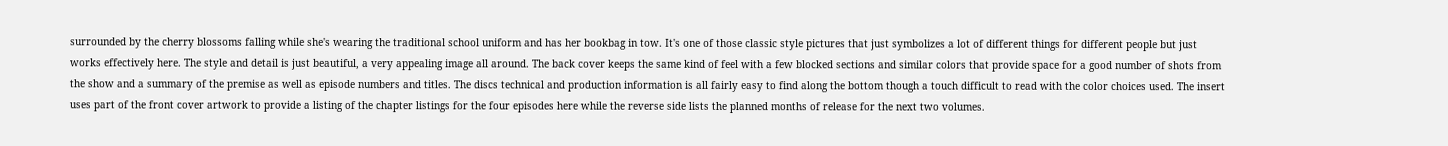surrounded by the cherry blossoms falling while she's wearing the traditional school uniform and has her bookbag in tow. It's one of those classic style pictures that just symbolizes a lot of different things for different people but just works effectively here. The style and detail is just beautiful, a very appealing image all around. The back cover keeps the same kind of feel with a few blocked sections and similar colors that provide space for a good number of shots from the show and a summary of the premise as well as episode numbers and titles. The discs technical and production information is all fairly easy to find along the bottom though a touch difficult to read with the color choices used. The insert uses part of the front cover artwork to provide a listing of the chapter listings for the four episodes here while the reverse side lists the planned months of release for the next two volumes.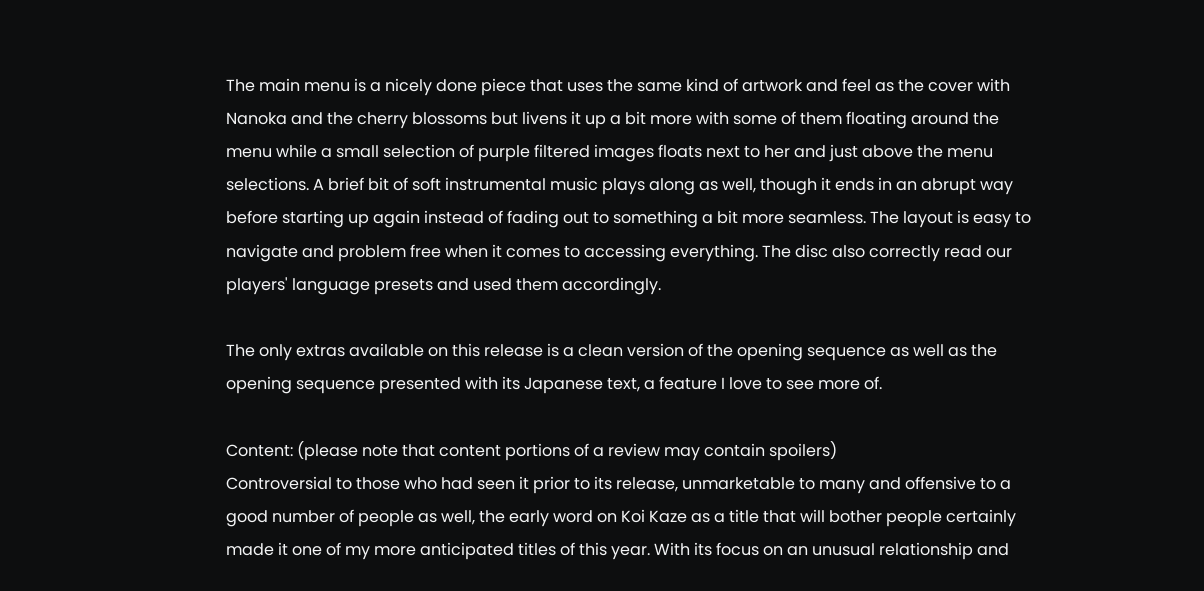The main menu is a nicely done piece that uses the same kind of artwork and feel as the cover with Nanoka and the cherry blossoms but livens it up a bit more with some of them floating around the menu while a small selection of purple filtered images floats next to her and just above the menu selections. A brief bit of soft instrumental music plays along as well, though it ends in an abrupt way before starting up again instead of fading out to something a bit more seamless. The layout is easy to navigate and problem free when it comes to accessing everything. The disc also correctly read our players' language presets and used them accordingly.

The only extras available on this release is a clean version of the opening sequence as well as the opening sequence presented with its Japanese text, a feature I love to see more of.

Content: (please note that content portions of a review may contain spoilers)
Controversial to those who had seen it prior to its release, unmarketable to many and offensive to a good number of people as well, the early word on Koi Kaze as a title that will bother people certainly made it one of my more anticipated titles of this year. With its focus on an unusual relationship and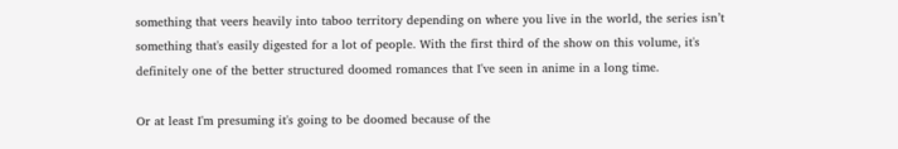something that veers heavily into taboo territory depending on where you live in the world, the series isn’t something that's easily digested for a lot of people. With the first third of the show on this volume, it's definitely one of the better structured doomed romances that I've seen in anime in a long time.

Or at least I'm presuming it's going to be doomed because of the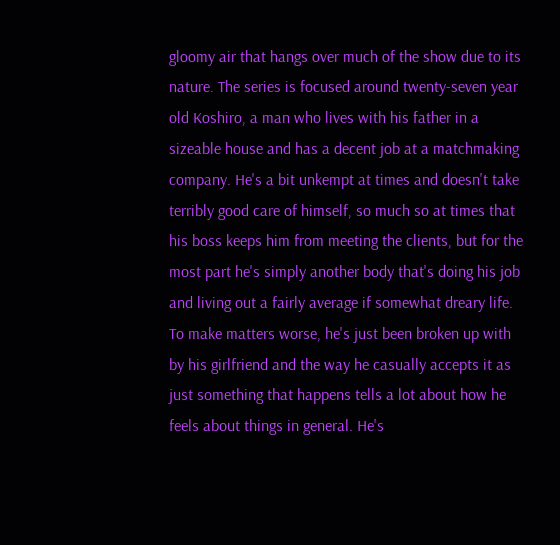gloomy air that hangs over much of the show due to its nature. The series is focused around twenty-seven year old Koshiro, a man who lives with his father in a sizeable house and has a decent job at a matchmaking company. He's a bit unkempt at times and doesn't take terribly good care of himself, so much so at times that his boss keeps him from meeting the clients, but for the most part he's simply another body that's doing his job and living out a fairly average if somewhat dreary life. To make matters worse, he's just been broken up with by his girlfriend and the way he casually accepts it as just something that happens tells a lot about how he feels about things in general. He's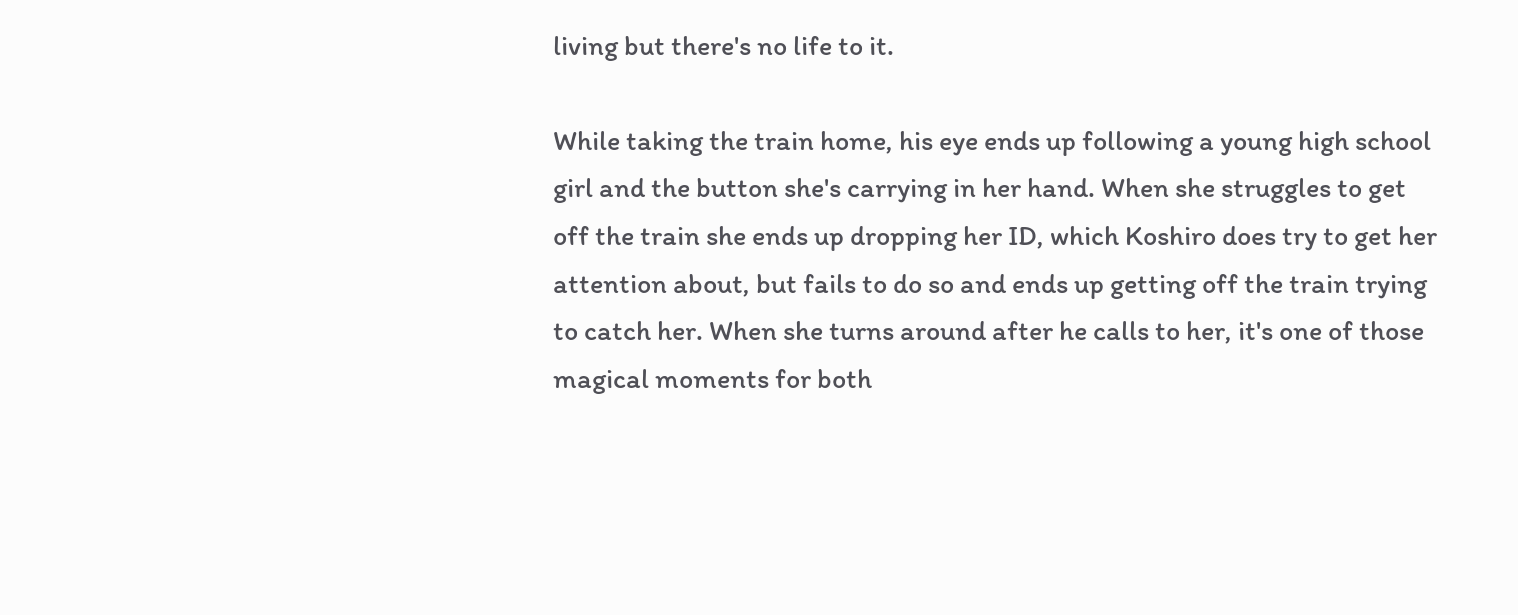living but there's no life to it.

While taking the train home, his eye ends up following a young high school girl and the button she's carrying in her hand. When she struggles to get off the train she ends up dropping her ID, which Koshiro does try to get her attention about, but fails to do so and ends up getting off the train trying to catch her. When she turns around after he calls to her, it's one of those magical moments for both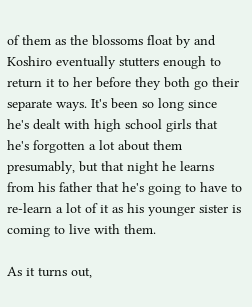of them as the blossoms float by and Koshiro eventually stutters enough to return it to her before they both go their separate ways. It's been so long since he's dealt with high school girls that he's forgotten a lot about them presumably, but that night he learns from his father that he's going to have to re-learn a lot of it as his younger sister is coming to live with them.

As it turns out,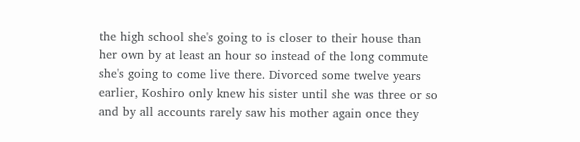the high school she's going to is closer to their house than her own by at least an hour so instead of the long commute she's going to come live there. Divorced some twelve years earlier, Koshiro only knew his sister until she was three or so and by all accounts rarely saw his mother again once they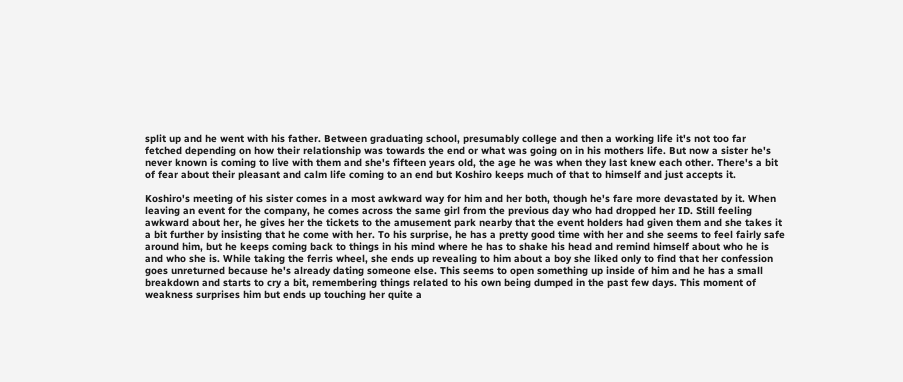split up and he went with his father. Between graduating school, presumably college and then a working life it's not too far fetched depending on how their relationship was towards the end or what was going on in his mothers life. But now a sister he's never known is coming to live with them and she's fifteen years old, the age he was when they last knew each other. There's a bit of fear about their pleasant and calm life coming to an end but Koshiro keeps much of that to himself and just accepts it.

Koshiro's meeting of his sister comes in a most awkward way for him and her both, though he's fare more devastated by it. When leaving an event for the company, he comes across the same girl from the previous day who had dropped her ID. Still feeling awkward about her, he gives her the tickets to the amusement park nearby that the event holders had given them and she takes it a bit further by insisting that he come with her. To his surprise, he has a pretty good time with her and she seems to feel fairly safe around him, but he keeps coming back to things in his mind where he has to shake his head and remind himself about who he is and who she is. While taking the ferris wheel, she ends up revealing to him about a boy she liked only to find that her confession goes unreturned because he's already dating someone else. This seems to open something up inside of him and he has a small breakdown and starts to cry a bit, remembering things related to his own being dumped in the past few days. This moment of weakness surprises him but ends up touching her quite a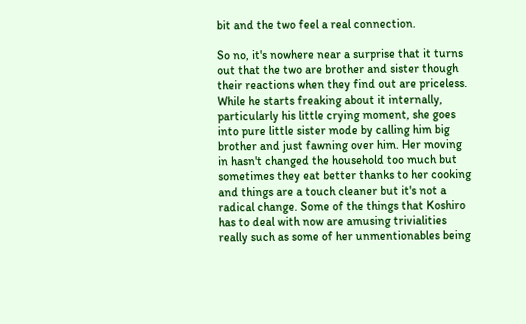bit and the two feel a real connection.

So no, it's nowhere near a surprise that it turns out that the two are brother and sister though their reactions when they find out are priceless. While he starts freaking about it internally, particularly his little crying moment, she goes into pure little sister mode by calling him big brother and just fawning over him. Her moving in hasn't changed the household too much but sometimes they eat better thanks to her cooking and things are a touch cleaner but it's not a radical change. Some of the things that Koshiro has to deal with now are amusing trivialities really such as some of her unmentionables being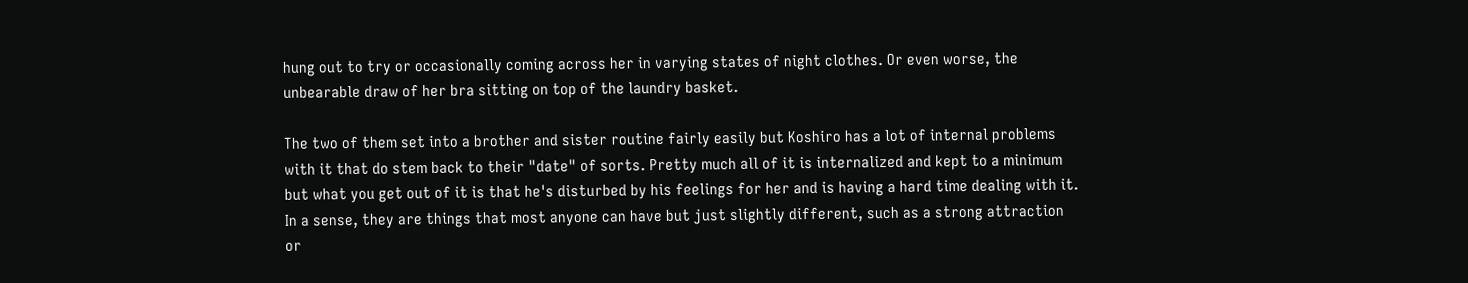hung out to try or occasionally coming across her in varying states of night clothes. Or even worse, the unbearable draw of her bra sitting on top of the laundry basket.

The two of them set into a brother and sister routine fairly easily but Koshiro has a lot of internal problems with it that do stem back to their "date" of sorts. Pretty much all of it is internalized and kept to a minimum but what you get out of it is that he's disturbed by his feelings for her and is having a hard time dealing with it. In a sense, they are things that most anyone can have but just slightly different, such as a strong attraction or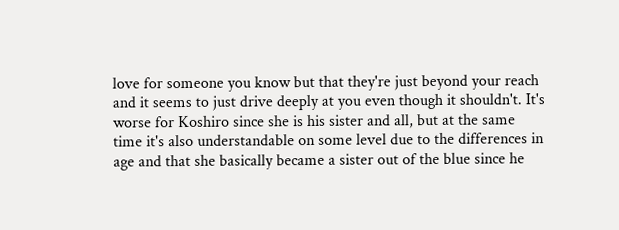love for someone you know but that they're just beyond your reach and it seems to just drive deeply at you even though it shouldn't. It's worse for Koshiro since she is his sister and all, but at the same time it's also understandable on some level due to the differences in age and that she basically became a sister out of the blue since he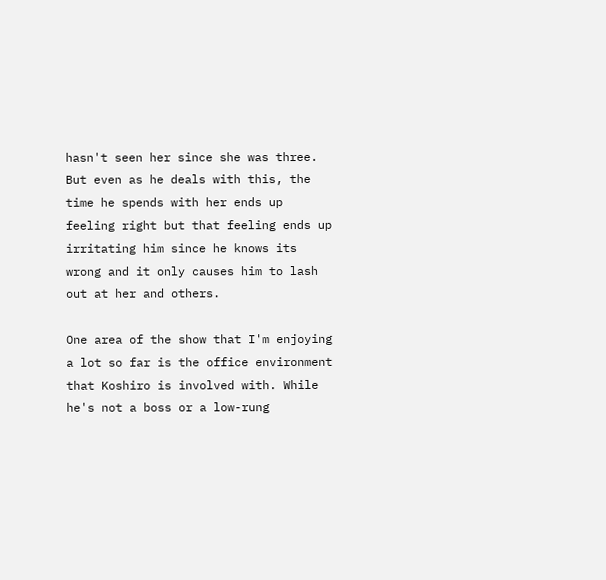hasn't seen her since she was three. But even as he deals with this, the time he spends with her ends up feeling right but that feeling ends up irritating him since he knows its wrong and it only causes him to lash out at her and others.

One area of the show that I'm enjoying a lot so far is the office environment that Koshiro is involved with. While he's not a boss or a low-rung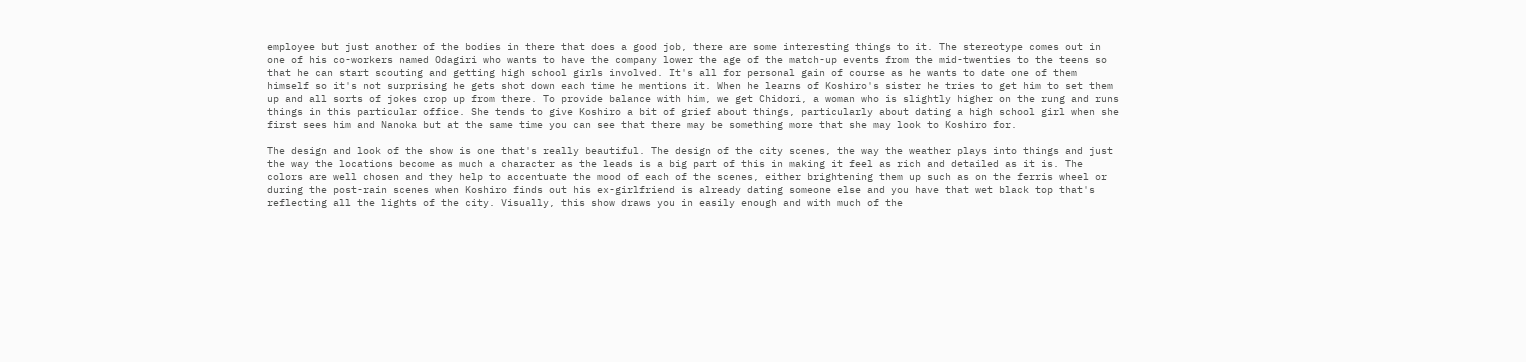employee but just another of the bodies in there that does a good job, there are some interesting things to it. The stereotype comes out in one of his co-workers named Odagiri who wants to have the company lower the age of the match-up events from the mid-twenties to the teens so that he can start scouting and getting high school girls involved. It's all for personal gain of course as he wants to date one of them himself so it's not surprising he gets shot down each time he mentions it. When he learns of Koshiro's sister he tries to get him to set them up and all sorts of jokes crop up from there. To provide balance with him, we get Chidori, a woman who is slightly higher on the rung and runs things in this particular office. She tends to give Koshiro a bit of grief about things, particularly about dating a high school girl when she first sees him and Nanoka but at the same time you can see that there may be something more that she may look to Koshiro for.

The design and look of the show is one that's really beautiful. The design of the city scenes, the way the weather plays into things and just the way the locations become as much a character as the leads is a big part of this in making it feel as rich and detailed as it is. The colors are well chosen and they help to accentuate the mood of each of the scenes, either brightening them up such as on the ferris wheel or during the post-rain scenes when Koshiro finds out his ex-girlfriend is already dating someone else and you have that wet black top that's reflecting all the lights of the city. Visually, this show draws you in easily enough and with much of the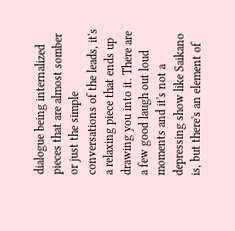dialogue being internalized pieces that are almost somber or just the simple conversations of the leads, it's a relaxing piece that ends up drawing you into it. There are a few good laugh out loud moments and it's not a depressing show like Saikano is, but there's an element of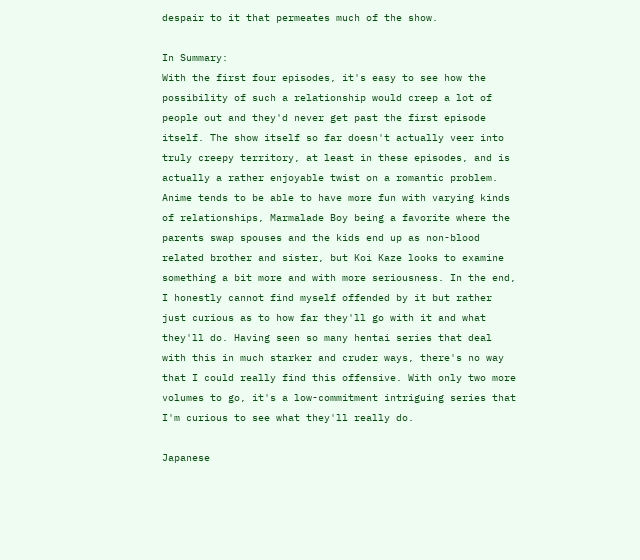despair to it that permeates much of the show.

In Summary:
With the first four episodes, it's easy to see how the possibility of such a relationship would creep a lot of people out and they'd never get past the first episode itself. The show itself so far doesn't actually veer into truly creepy territory, at least in these episodes, and is actually a rather enjoyable twist on a romantic problem. Anime tends to be able to have more fun with varying kinds of relationships, Marmalade Boy being a favorite where the parents swap spouses and the kids end up as non-blood related brother and sister, but Koi Kaze looks to examine something a bit more and with more seriousness. In the end, I honestly cannot find myself offended by it but rather just curious as to how far they'll go with it and what they'll do. Having seen so many hentai series that deal with this in much starker and cruder ways, there's no way that I could really find this offensive. With only two more volumes to go, it's a low-commitment intriguing series that I'm curious to see what they'll really do.

Japanese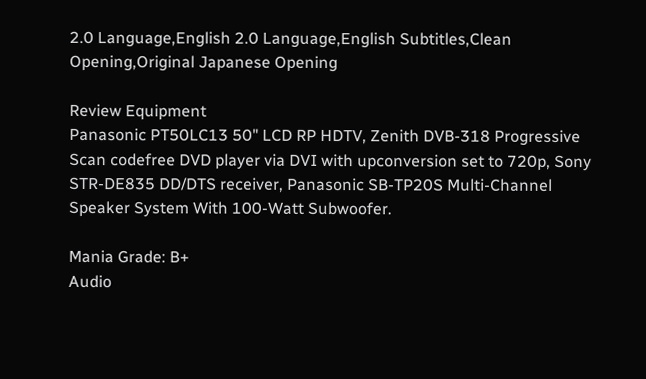2.0 Language,English 2.0 Language,English Subtitles,Clean Opening,Original Japanese Opening

Review Equipment
Panasonic PT50LC13 50" LCD RP HDTV, Zenith DVB-318 Progressive Scan codefree DVD player via DVI with upconversion set to 720p, Sony STR-DE835 DD/DTS receiver, Panasonic SB-TP20S Multi-Channel Speaker System With 100-Watt Subwoofer.

Mania Grade: B+
Audio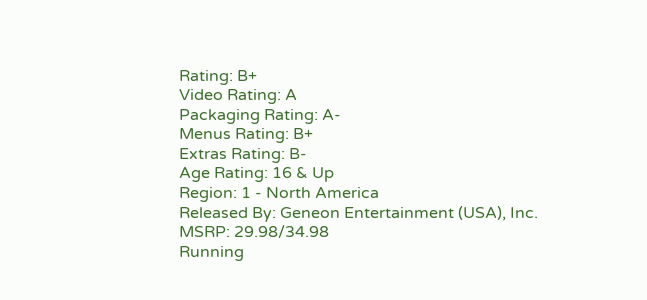Rating: B+
Video Rating: A
Packaging Rating: A-
Menus Rating: B+
Extras Rating: B-
Age Rating: 16 & Up
Region: 1 - North America
Released By: Geneon Entertainment (USA), Inc.
MSRP: 29.98/34.98
Running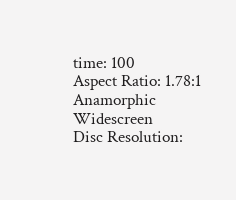time: 100
Aspect Ratio: 1.78:1 Anamorphic Widescreen
Disc Resolution: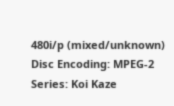480i/p (mixed/unknown)
Disc Encoding: MPEG-2
Series: Koi Kaze